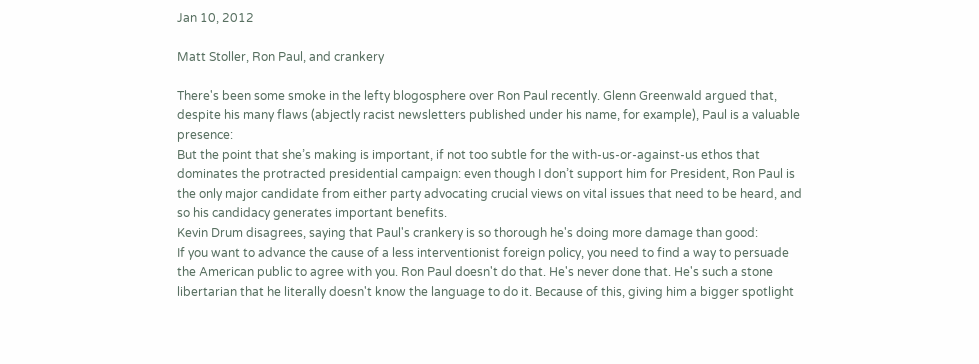Jan 10, 2012

Matt Stoller, Ron Paul, and crankery

There's been some smoke in the lefty blogosphere over Ron Paul recently. Glenn Greenwald argued that, despite his many flaws (abjectly racist newsletters published under his name, for example), Paul is a valuable presence:
But the point that she’s making is important, if not too subtle for the with-us-or-against-us ethos that dominates the protracted presidential campaign: even though I don’t support him for President, Ron Paul is the only major candidate from either party advocating crucial views on vital issues that need to be heard, and so his candidacy generates important benefits.
Kevin Drum disagrees, saying that Paul's crankery is so thorough he's doing more damage than good:
If you want to advance the cause of a less interventionist foreign policy, you need to find a way to persuade the American public to agree with you. Ron Paul doesn't do that. He's never done that. He's such a stone libertarian that he literally doesn't know the language to do it. Because of this, giving him a bigger spotlight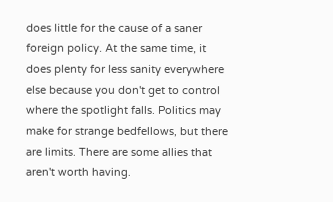does little for the cause of a saner foreign policy. At the same time, it does plenty for less sanity everywhere else because you don't get to control where the spotlight falls. Politics may make for strange bedfellows, but there are limits. There are some allies that aren't worth having.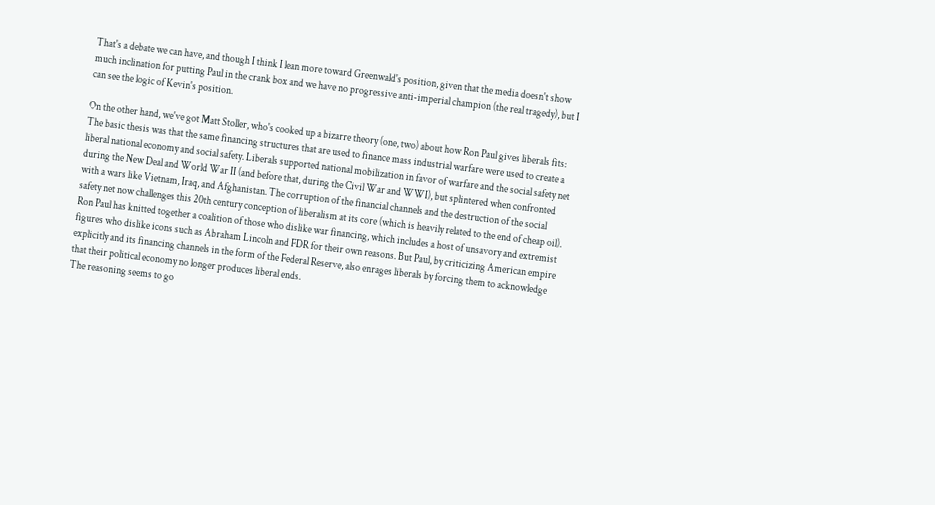That's a debate we can have, and though I think I lean more toward Greenwald's position, given that the media doesn't show much inclination for putting Paul in the crank box and we have no progressive anti-imperial champion (the real tragedy), but I can see the logic of Kevin's position.

On the other hand, we've got Matt Stoller, who's cooked up a bizarre theory (one, two) about how Ron Paul gives liberals fits:
The basic thesis was that the same financing structures that are used to finance mass industrial warfare were used to create a liberal national economy and social safety. Liberals supported national mobilization in favor of warfare and the social safety net during the New Deal and World War II (and before that, during the Civil War and WWI), but splintered when confronted with a wars like Vietnam, Iraq, and Afghanistan. The corruption of the financial channels and the destruction of the social safety net now challenges this 20th century conception of liberalism at its core (which is heavily related to the end of cheap oil). Ron Paul has knitted together a coalition of those who dislike war financing, which includes a host of unsavory and extremist figures who dislike icons such as Abraham Lincoln and FDR for their own reasons. But Paul, by criticizing American empire explicitly and its financing channels in the form of the Federal Reserve, also enrages liberals by forcing them to acknowledge that their political economy no longer produces liberal ends.
The reasoning seems to go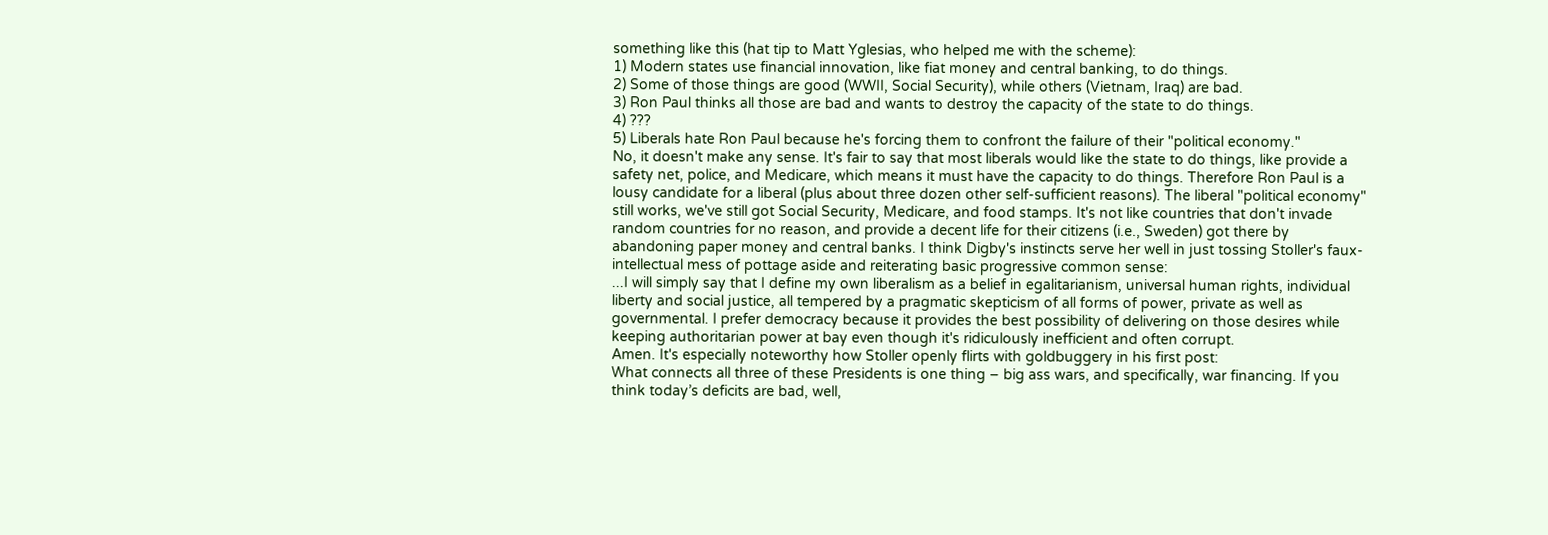something like this (hat tip to Matt Yglesias, who helped me with the scheme):
1) Modern states use financial innovation, like fiat money and central banking, to do things.
2) Some of those things are good (WWII, Social Security), while others (Vietnam, Iraq) are bad.
3) Ron Paul thinks all those are bad and wants to destroy the capacity of the state to do things.
4) ???
5) Liberals hate Ron Paul because he's forcing them to confront the failure of their "political economy."
No, it doesn't make any sense. It's fair to say that most liberals would like the state to do things, like provide a safety net, police, and Medicare, which means it must have the capacity to do things. Therefore Ron Paul is a lousy candidate for a liberal (plus about three dozen other self-sufficient reasons). The liberal "political economy" still works, we've still got Social Security, Medicare, and food stamps. It's not like countries that don't invade random countries for no reason, and provide a decent life for their citizens (i.e., Sweden) got there by abandoning paper money and central banks. I think Digby's instincts serve her well in just tossing Stoller's faux-intellectual mess of pottage aside and reiterating basic progressive common sense:
...I will simply say that I define my own liberalism as a belief in egalitarianism, universal human rights, individual liberty and social justice, all tempered by a pragmatic skepticism of all forms of power, private as well as governmental. I prefer democracy because it provides the best possibility of delivering on those desires while keeping authoritarian power at bay even though it's ridiculously inefficient and often corrupt.
Amen. It's especially noteworthy how Stoller openly flirts with goldbuggery in his first post:
What connects all three of these Presidents is one thing – big ass wars, and specifically, war financing. If you think today’s deficits are bad, well,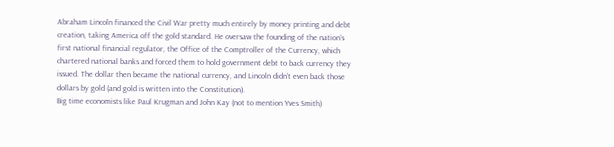Abraham Lincoln financed the Civil War pretty much entirely by money printing and debt creation, taking America off the gold standard. He oversaw the founding of the nation’s first national financial regulator, the Office of the Comptroller of the Currency, which chartered national banks and forced them to hold government debt to back currency they issued. The dollar then became the national currency, and Lincoln didn’t even back those dollars by gold (and gold is written into the Constitution).
Big time economists like Paul Krugman and John Kay (not to mention Yves Smith)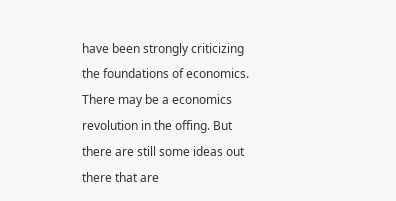have been strongly criticizing the foundations of economics. There may be a economics revolution in the offing. But there are still some ideas out there that are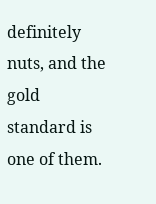definitely nuts, and the gold standard is one of them.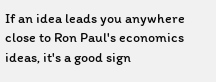If an idea leads you anywhere close to Ron Paul's economics ideas, it's a good sign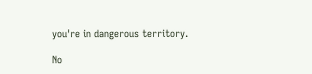you're in dangerous territory.

No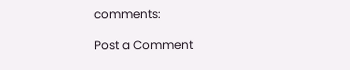comments:

Post a Comment